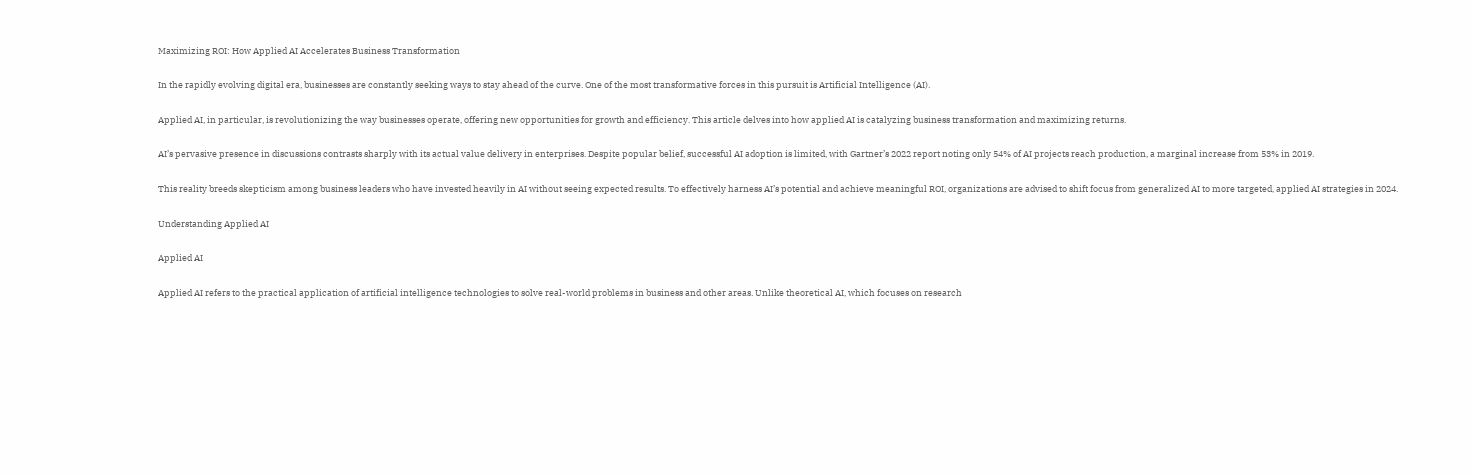Maximizing ROI: How Applied AI Accelerates Business Transformation

In the rapidly evolving digital era, businesses are constantly seeking ways to stay ahead of the curve. One of the most transformative forces in this pursuit is Artificial Intelligence (AI).

Applied AI, in particular, is revolutionizing the way businesses operate, offering new opportunities for growth and efficiency. This article delves into how applied AI is catalyzing business transformation and maximizing returns.

AI’s pervasive presence in discussions contrasts sharply with its actual value delivery in enterprises. Despite popular belief, successful AI adoption is limited, with Gartner’s 2022 report noting only 54% of AI projects reach production, a marginal increase from 53% in 2019.

This reality breeds skepticism among business leaders who have invested heavily in AI without seeing expected results. To effectively harness AI’s potential and achieve meaningful ROI, organizations are advised to shift focus from generalized AI to more targeted, applied AI strategies in 2024.

Understanding Applied AI

Applied AI

Applied AI refers to the practical application of artificial intelligence technologies to solve real-world problems in business and other areas. Unlike theoretical AI, which focuses on research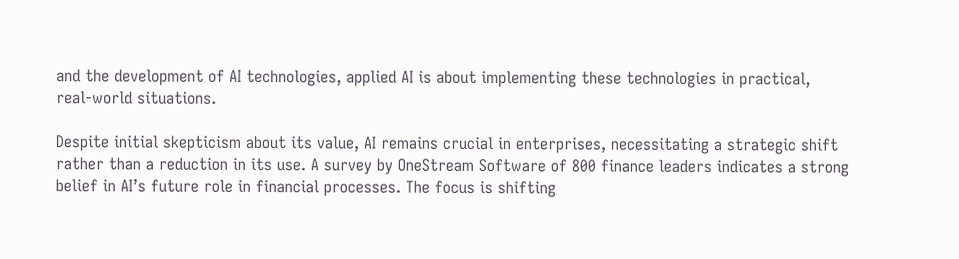and the development of AI technologies, applied AI is about implementing these technologies in practical, real-world situations.

Despite initial skepticism about its value, AI remains crucial in enterprises, necessitating a strategic shift rather than a reduction in its use. A survey by OneStream Software of 800 finance leaders indicates a strong belief in AI’s future role in financial processes. The focus is shifting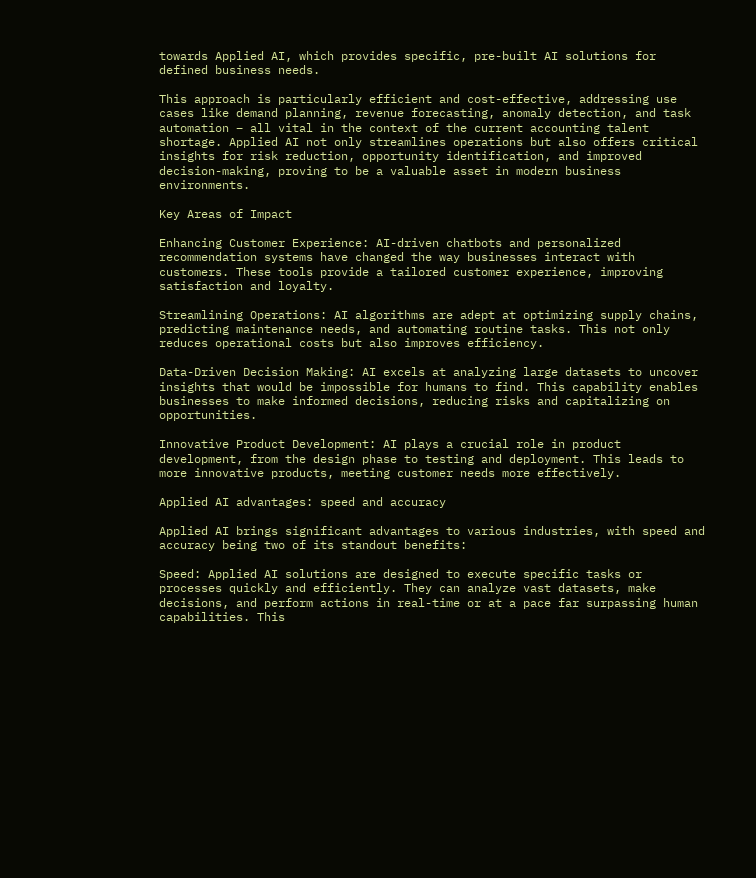towards Applied AI, which provides specific, pre-built AI solutions for defined business needs.

This approach is particularly efficient and cost-effective, addressing use cases like demand planning, revenue forecasting, anomaly detection, and task automation – all vital in the context of the current accounting talent shortage. Applied AI not only streamlines operations but also offers critical insights for risk reduction, opportunity identification, and improved decision-making, proving to be a valuable asset in modern business environments.

Key Areas of Impact

Enhancing Customer Experience: AI-driven chatbots and personalized recommendation systems have changed the way businesses interact with customers. These tools provide a tailored customer experience, improving satisfaction and loyalty.

Streamlining Operations: AI algorithms are adept at optimizing supply chains, predicting maintenance needs, and automating routine tasks. This not only reduces operational costs but also improves efficiency.

Data-Driven Decision Making: AI excels at analyzing large datasets to uncover insights that would be impossible for humans to find. This capability enables businesses to make informed decisions, reducing risks and capitalizing on opportunities.

Innovative Product Development: AI plays a crucial role in product development, from the design phase to testing and deployment. This leads to more innovative products, meeting customer needs more effectively.

Applied AI advantages: speed and accuracy

Applied AI brings significant advantages to various industries, with speed and accuracy being two of its standout benefits:

Speed: Applied AI solutions are designed to execute specific tasks or processes quickly and efficiently. They can analyze vast datasets, make decisions, and perform actions in real-time or at a pace far surpassing human capabilities. This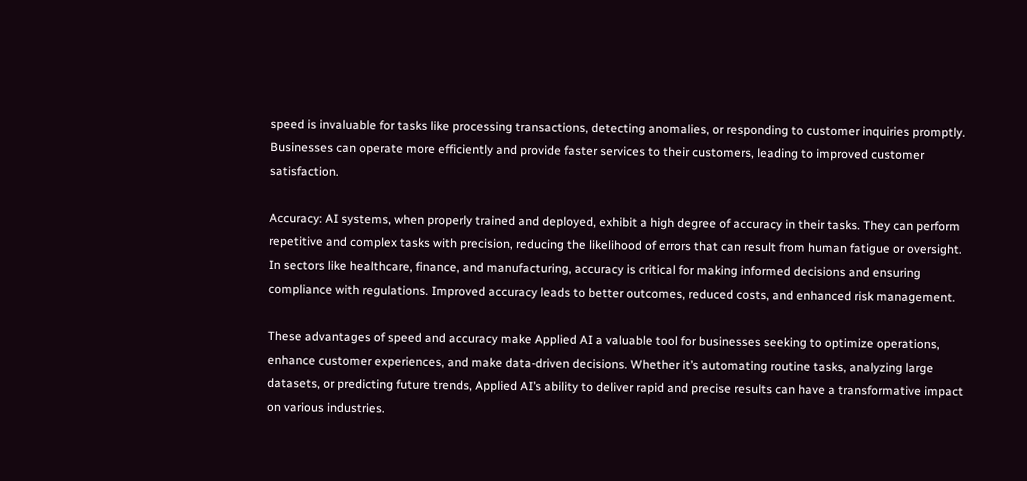speed is invaluable for tasks like processing transactions, detecting anomalies, or responding to customer inquiries promptly. Businesses can operate more efficiently and provide faster services to their customers, leading to improved customer satisfaction.

Accuracy: AI systems, when properly trained and deployed, exhibit a high degree of accuracy in their tasks. They can perform repetitive and complex tasks with precision, reducing the likelihood of errors that can result from human fatigue or oversight. In sectors like healthcare, finance, and manufacturing, accuracy is critical for making informed decisions and ensuring compliance with regulations. Improved accuracy leads to better outcomes, reduced costs, and enhanced risk management.

These advantages of speed and accuracy make Applied AI a valuable tool for businesses seeking to optimize operations, enhance customer experiences, and make data-driven decisions. Whether it’s automating routine tasks, analyzing large datasets, or predicting future trends, Applied AI’s ability to deliver rapid and precise results can have a transformative impact on various industries.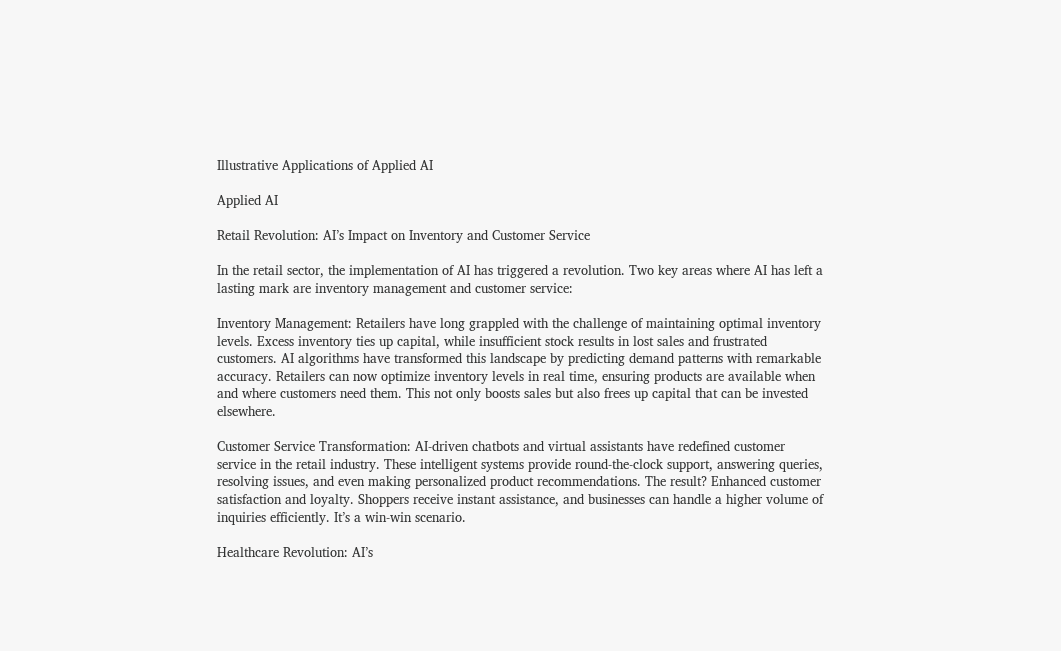Illustrative Applications of Applied AI

Applied AI

Retail Revolution: AI’s Impact on Inventory and Customer Service

In the retail sector, the implementation of AI has triggered a revolution. Two key areas where AI has left a lasting mark are inventory management and customer service:

Inventory Management: Retailers have long grappled with the challenge of maintaining optimal inventory levels. Excess inventory ties up capital, while insufficient stock results in lost sales and frustrated customers. AI algorithms have transformed this landscape by predicting demand patterns with remarkable accuracy. Retailers can now optimize inventory levels in real time, ensuring products are available when and where customers need them. This not only boosts sales but also frees up capital that can be invested elsewhere.

Customer Service Transformation: AI-driven chatbots and virtual assistants have redefined customer service in the retail industry. These intelligent systems provide round-the-clock support, answering queries, resolving issues, and even making personalized product recommendations. The result? Enhanced customer satisfaction and loyalty. Shoppers receive instant assistance, and businesses can handle a higher volume of inquiries efficiently. It’s a win-win scenario.

Healthcare Revolution: AI’s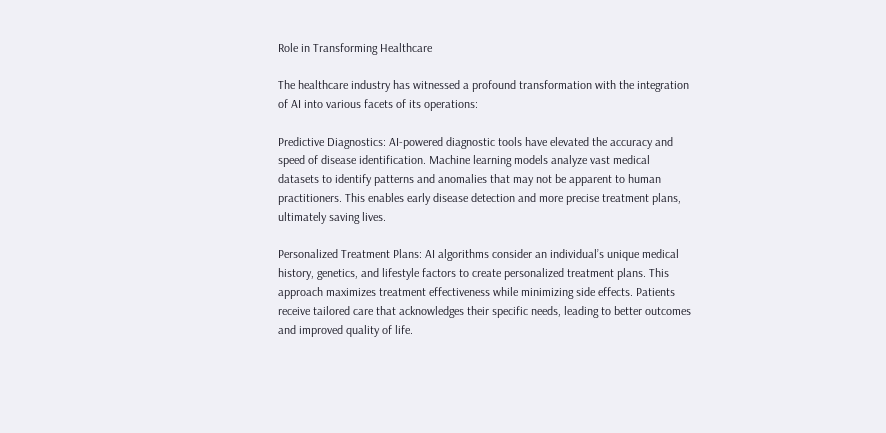Role in Transforming Healthcare

The healthcare industry has witnessed a profound transformation with the integration of AI into various facets of its operations:

Predictive Diagnostics: AI-powered diagnostic tools have elevated the accuracy and speed of disease identification. Machine learning models analyze vast medical datasets to identify patterns and anomalies that may not be apparent to human practitioners. This enables early disease detection and more precise treatment plans, ultimately saving lives.

Personalized Treatment Plans: AI algorithms consider an individual’s unique medical history, genetics, and lifestyle factors to create personalized treatment plans. This approach maximizes treatment effectiveness while minimizing side effects. Patients receive tailored care that acknowledges their specific needs, leading to better outcomes and improved quality of life.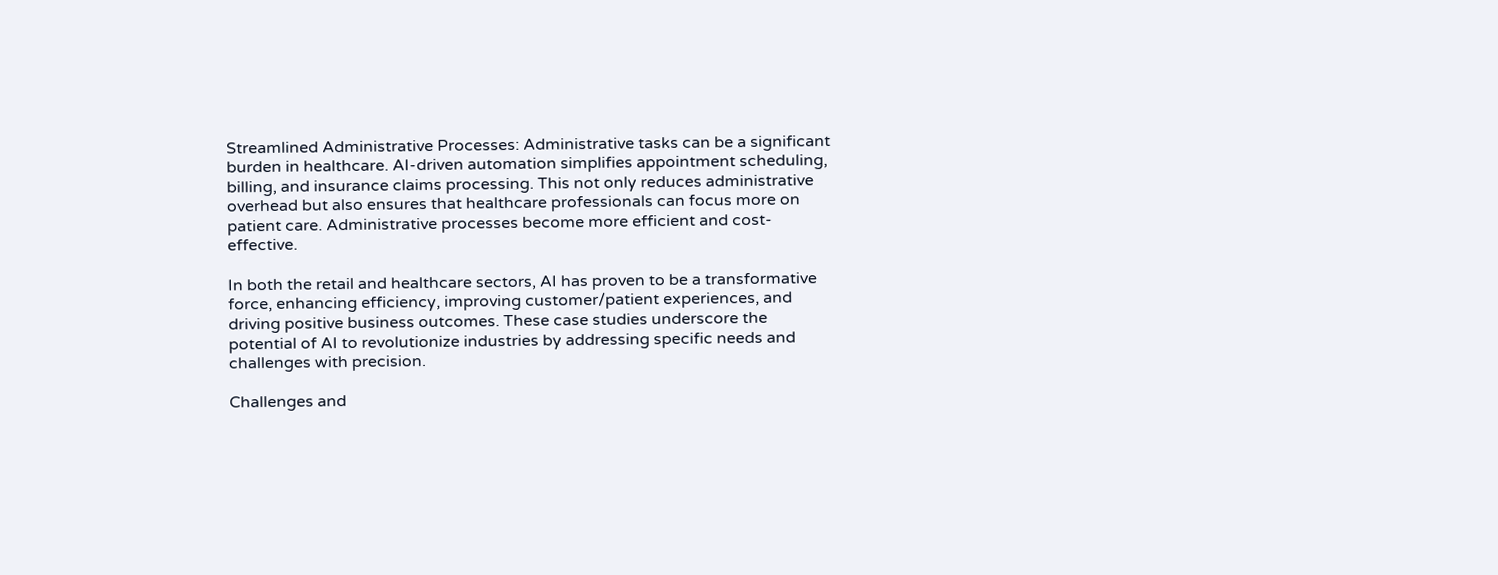Streamlined Administrative Processes: Administrative tasks can be a significant burden in healthcare. AI-driven automation simplifies appointment scheduling, billing, and insurance claims processing. This not only reduces administrative overhead but also ensures that healthcare professionals can focus more on patient care. Administrative processes become more efficient and cost-effective.

In both the retail and healthcare sectors, AI has proven to be a transformative force, enhancing efficiency, improving customer/patient experiences, and driving positive business outcomes. These case studies underscore the potential of AI to revolutionize industries by addressing specific needs and challenges with precision.

Challenges and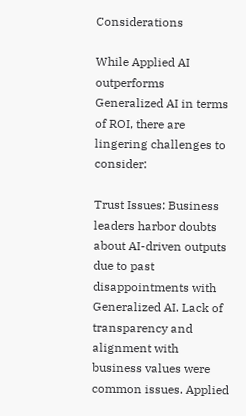Considerations

While Applied AI outperforms Generalized AI in terms of ROI, there are lingering challenges to consider:

Trust Issues: Business leaders harbor doubts about AI-driven outputs due to past disappointments with Generalized AI. Lack of transparency and alignment with business values were common issues. Applied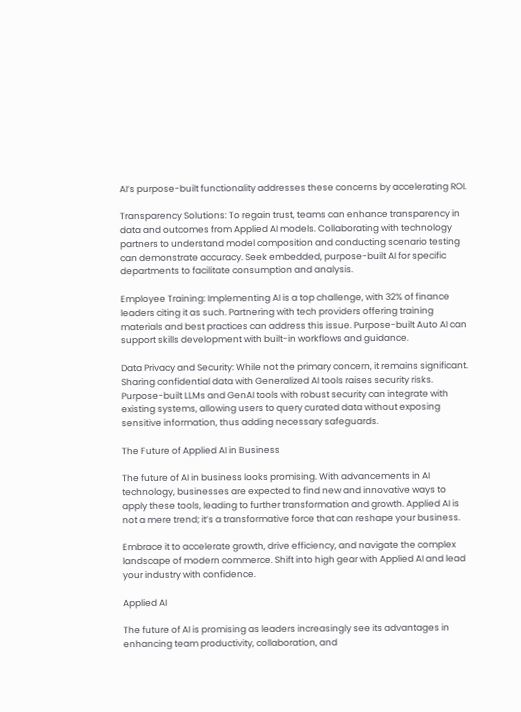AI’s purpose-built functionality addresses these concerns by accelerating ROI.

Transparency Solutions: To regain trust, teams can enhance transparency in data and outcomes from Applied AI models. Collaborating with technology partners to understand model composition and conducting scenario testing can demonstrate accuracy. Seek embedded, purpose-built AI for specific departments to facilitate consumption and analysis.

Employee Training: Implementing AI is a top challenge, with 32% of finance leaders citing it as such. Partnering with tech providers offering training materials and best practices can address this issue. Purpose-built Auto AI can support skills development with built-in workflows and guidance.

Data Privacy and Security: While not the primary concern, it remains significant. Sharing confidential data with Generalized AI tools raises security risks. Purpose-built LLMs and GenAI tools with robust security can integrate with existing systems, allowing users to query curated data without exposing sensitive information, thus adding necessary safeguards.

The Future of Applied AI in Business

The future of AI in business looks promising. With advancements in AI technology, businesses are expected to find new and innovative ways to apply these tools, leading to further transformation and growth. Applied AI is not a mere trend; it’s a transformative force that can reshape your business.

Embrace it to accelerate growth, drive efficiency, and navigate the complex landscape of modern commerce. Shift into high gear with Applied AI and lead your industry with confidence.

Applied AI

The future of AI is promising as leaders increasingly see its advantages in enhancing team productivity, collaboration, and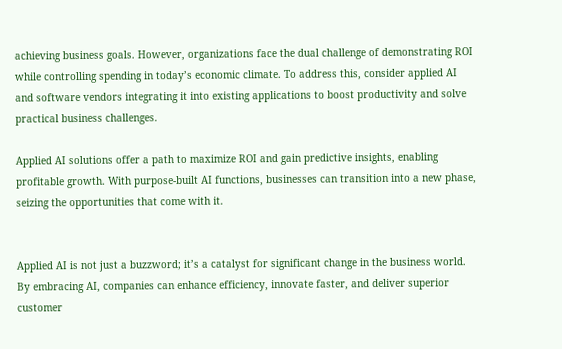achieving business goals. However, organizations face the dual challenge of demonstrating ROI while controlling spending in today’s economic climate. To address this, consider applied AI and software vendors integrating it into existing applications to boost productivity and solve practical business challenges.

Applied AI solutions offer a path to maximize ROI and gain predictive insights, enabling profitable growth. With purpose-built AI functions, businesses can transition into a new phase, seizing the opportunities that come with it.


Applied AI is not just a buzzword; it’s a catalyst for significant change in the business world. By embracing AI, companies can enhance efficiency, innovate faster, and deliver superior customer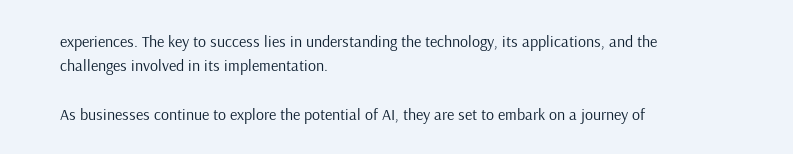experiences. The key to success lies in understanding the technology, its applications, and the challenges involved in its implementation.

As businesses continue to explore the potential of AI, they are set to embark on a journey of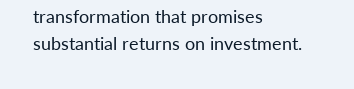transformation that promises substantial returns on investment.